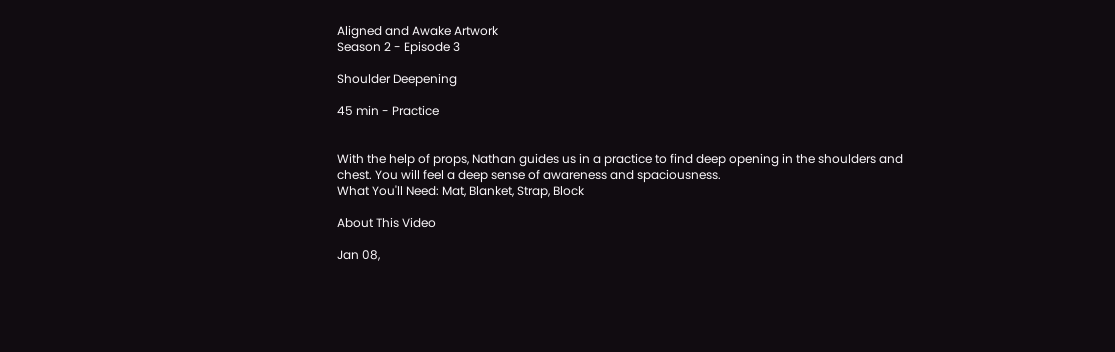Aligned and Awake Artwork
Season 2 - Episode 3

Shoulder Deepening

45 min - Practice


With the help of props, Nathan guides us in a practice to find deep opening in the shoulders and chest. You will feel a deep sense of awareness and spaciousness.
What You'll Need: Mat, Blanket, Strap, Block

About This Video

Jan 08,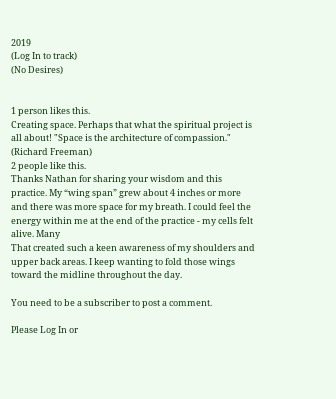2019
(Log In to track)
(No Desires)


1 person likes this.
Creating space. Perhaps that what the spiritual project is all about! "Space is the architecture of compassion." (Richard Freeman)
2 people like this.
Thanks Nathan for sharing your wisdom and this practice. My “wing span” grew about 4 inches or more and there was more space for my breath. I could feel the energy within me at the end of the practice - my cells felt alive. Many
That created such a keen awareness of my shoulders and upper back areas. I keep wanting to fold those wings toward the midline throughout the day.

You need to be a subscriber to post a comment.

Please Log In or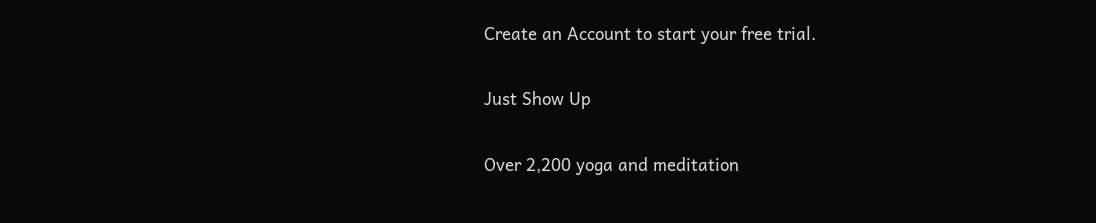Create an Account to start your free trial.

Just Show Up

Over 2,200 yoga and meditation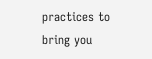practices to bring you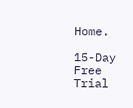Home.

15-Day Free Trial